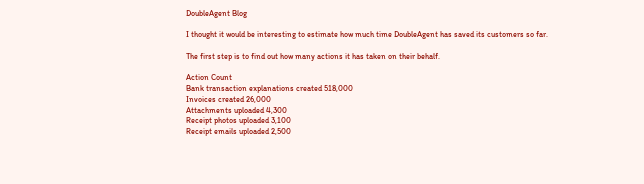DoubleAgent Blog

I thought it would be interesting to estimate how much time DoubleAgent has saved its customers so far.

The first step is to find out how many actions it has taken on their behalf.

Action Count
Bank transaction explanations created 518,000
Invoices created 26,000
Attachments uploaded 4,300
Receipt photos uploaded 3,100
Receipt emails uploaded 2,500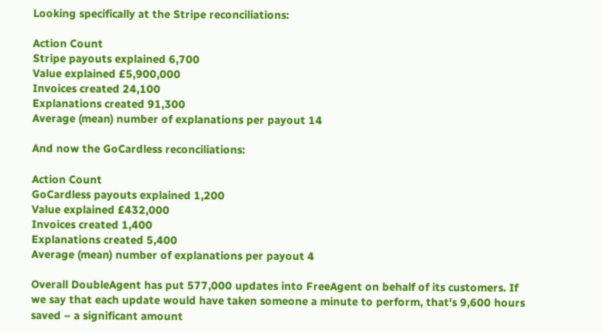Looking specifically at the Stripe reconciliations:

Action Count
Stripe payouts explained 6,700
Value explained £5,900,000
Invoices created 24,100
Explanations created 91,300
Average (mean) number of explanations per payout 14

And now the GoCardless reconciliations:

Action Count
GoCardless payouts explained 1,200
Value explained £432,000
Invoices created 1,400
Explanations created 5,400
Average (mean) number of explanations per payout 4

Overall DoubleAgent has put 577,000 updates into FreeAgent on behalf of its customers. If we say that each update would have taken someone a minute to perform, that's 9,600 hours saved – a significant amount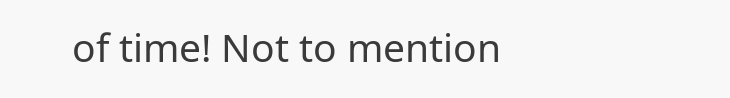of time! Not to mention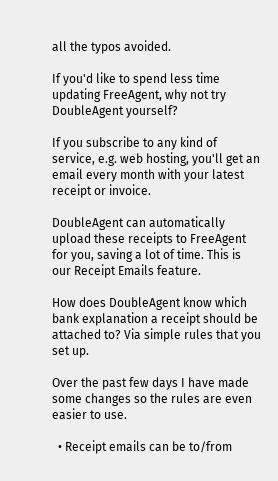all the typos avoided.

If you'd like to spend less time updating FreeAgent, why not try DoubleAgent yourself?

If you subscribe to any kind of service, e.g. web hosting, you'll get an email every month with your latest receipt or invoice.

DoubleAgent can automatically upload these receipts to FreeAgent for you, saving a lot of time. This is our Receipt Emails feature.

How does DoubleAgent know which bank explanation a receipt should be attached to? Via simple rules that you set up.

Over the past few days I have made some changes so the rules are even easier to use.

  • Receipt emails can be to/from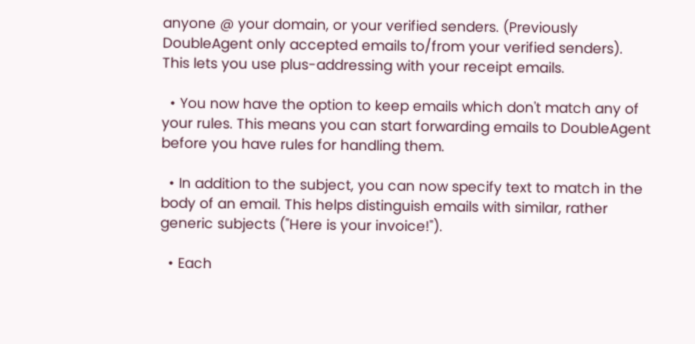anyone @ your domain, or your verified senders. (Previously DoubleAgent only accepted emails to/from your verified senders). This lets you use plus-addressing with your receipt emails.

  • You now have the option to keep emails which don't match any of your rules. This means you can start forwarding emails to DoubleAgent before you have rules for handling them.

  • In addition to the subject, you can now specify text to match in the body of an email. This helps distinguish emails with similar, rather generic subjects ("Here is your invoice!").

  • Each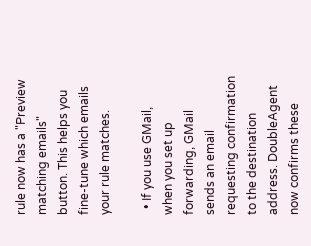rule now has a "Preview matching emails" button. This helps you fine-tune which emails your rule matches.

  • If you use GMail, when you set up forwarding, GMail sends an email requesting confirmation to the destination address. DoubleAgent now confirms these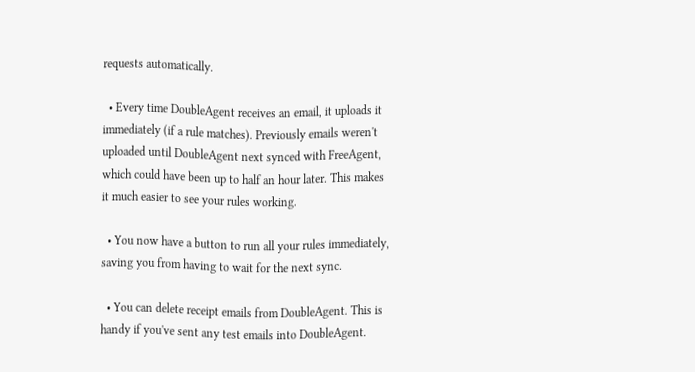requests automatically.

  • Every time DoubleAgent receives an email, it uploads it immediately (if a rule matches). Previously emails weren't uploaded until DoubleAgent next synced with FreeAgent, which could have been up to half an hour later. This makes it much easier to see your rules working.

  • You now have a button to run all your rules immediately, saving you from having to wait for the next sync.

  • You can delete receipt emails from DoubleAgent. This is handy if you've sent any test emails into DoubleAgent.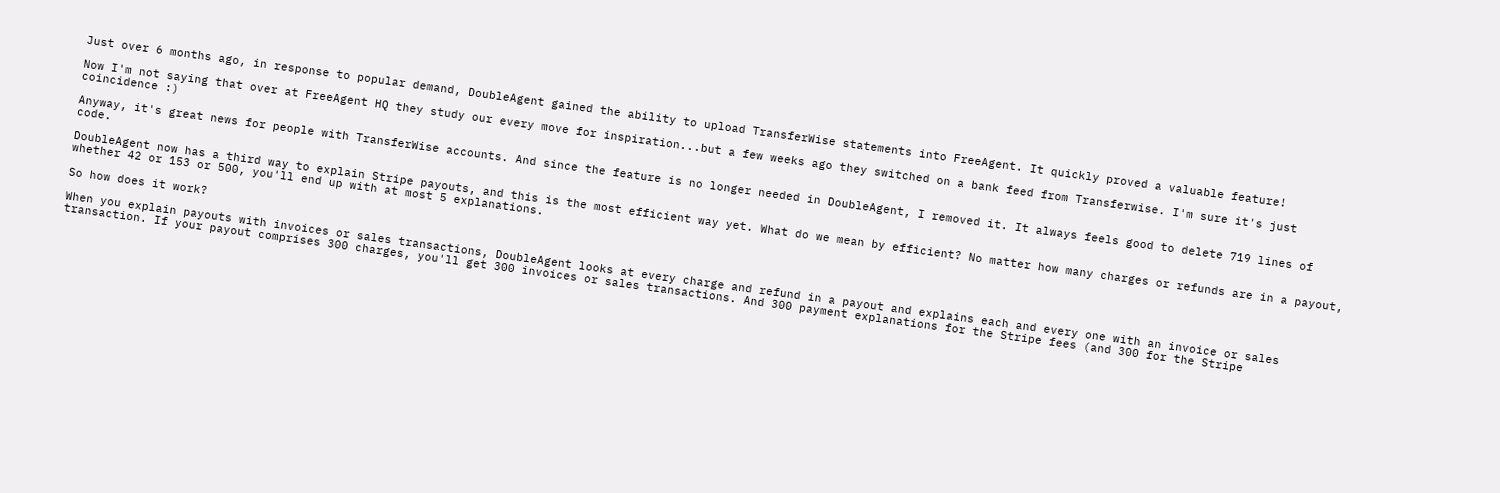Just over 6 months ago, in response to popular demand, DoubleAgent gained the ability to upload TransferWise statements into FreeAgent. It quickly proved a valuable feature!

Now I'm not saying that over at FreeAgent HQ they study our every move for inspiration...but a few weeks ago they switched on a bank feed from Transferwise. I'm sure it's just coincidence :)

Anyway, it's great news for people with TransferWise accounts. And since the feature is no longer needed in DoubleAgent, I removed it. It always feels good to delete 719 lines of code.

DoubleAgent now has a third way to explain Stripe payouts, and this is the most efficient way yet. What do we mean by efficient? No matter how many charges or refunds are in a payout, whether 42 or 153 or 500, you'll end up with at most 5 explanations.

So how does it work?

When you explain payouts with invoices or sales transactions, DoubleAgent looks at every charge and refund in a payout and explains each and every one with an invoice or sales transaction. If your payout comprises 300 charges, you'll get 300 invoices or sales transactions. And 300 payment explanations for the Stripe fees (and 300 for the Stripe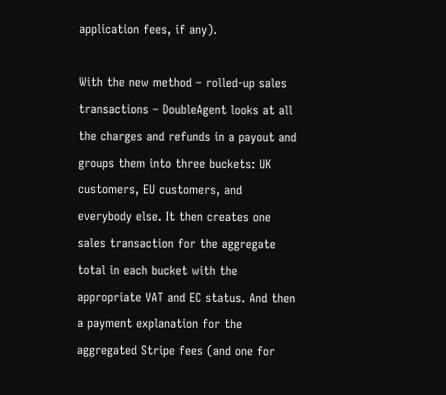application fees, if any).

With the new method – rolled-up sales transactions – DoubleAgent looks at all the charges and refunds in a payout and groups them into three buckets: UK customers, EU customers, and everybody else. It then creates one sales transaction for the aggregate total in each bucket with the appropriate VAT and EC status. And then a payment explanation for the aggregated Stripe fees (and one for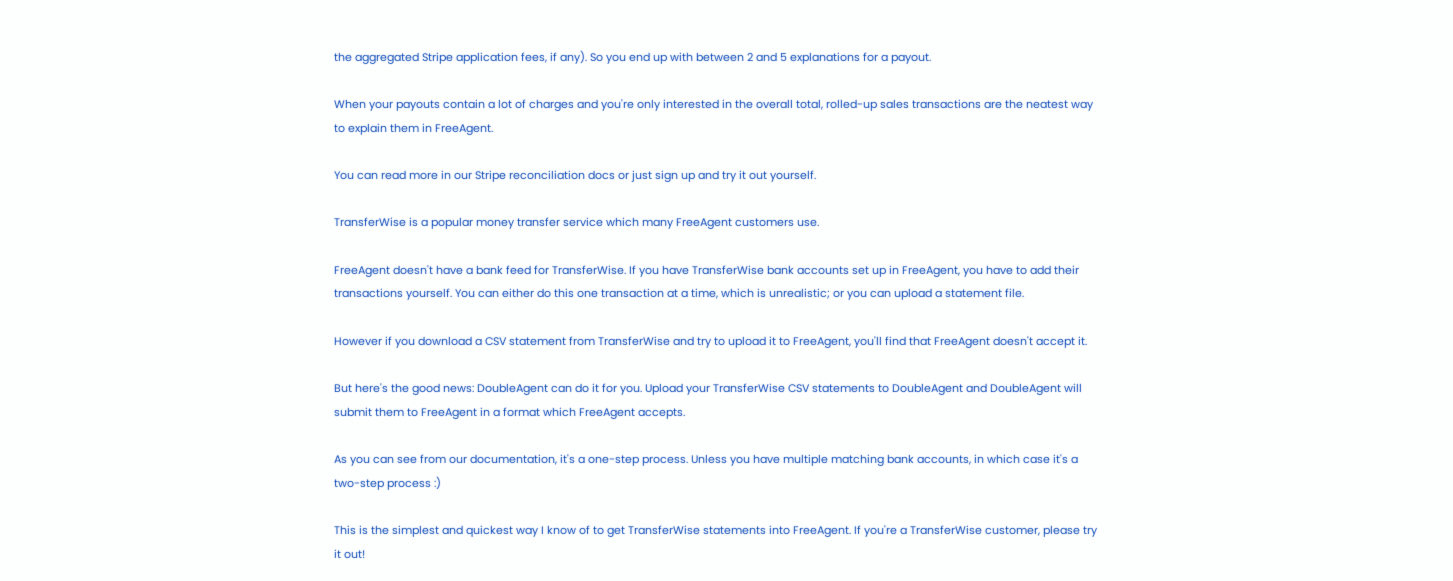the aggregated Stripe application fees, if any). So you end up with between 2 and 5 explanations for a payout.

When your payouts contain a lot of charges and you're only interested in the overall total, rolled-up sales transactions are the neatest way to explain them in FreeAgent.

You can read more in our Stripe reconciliation docs or just sign up and try it out yourself.

TransferWise is a popular money transfer service which many FreeAgent customers use.

FreeAgent doesn't have a bank feed for TransferWise. If you have TransferWise bank accounts set up in FreeAgent, you have to add their transactions yourself. You can either do this one transaction at a time, which is unrealistic; or you can upload a statement file.

However if you download a CSV statement from TransferWise and try to upload it to FreeAgent, you'll find that FreeAgent doesn't accept it.

But here's the good news: DoubleAgent can do it for you. Upload your TransferWise CSV statements to DoubleAgent and DoubleAgent will submit them to FreeAgent in a format which FreeAgent accepts.

As you can see from our documentation, it's a one-step process. Unless you have multiple matching bank accounts, in which case it's a two-step process :)

This is the simplest and quickest way I know of to get TransferWise statements into FreeAgent. If you're a TransferWise customer, please try it out!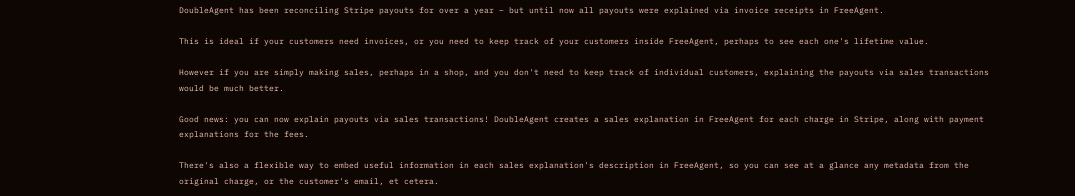DoubleAgent has been reconciling Stripe payouts for over a year – but until now all payouts were explained via invoice receipts in FreeAgent.

This is ideal if your customers need invoices, or you need to keep track of your customers inside FreeAgent, perhaps to see each one's lifetime value.

However if you are simply making sales, perhaps in a shop, and you don't need to keep track of individual customers, explaining the payouts via sales transactions would be much better.

Good news: you can now explain payouts via sales transactions! DoubleAgent creates a sales explanation in FreeAgent for each charge in Stripe, along with payment explanations for the fees.

There's also a flexible way to embed useful information in each sales explanation's description in FreeAgent, so you can see at a glance any metadata from the original charge, or the customer's email, et cetera.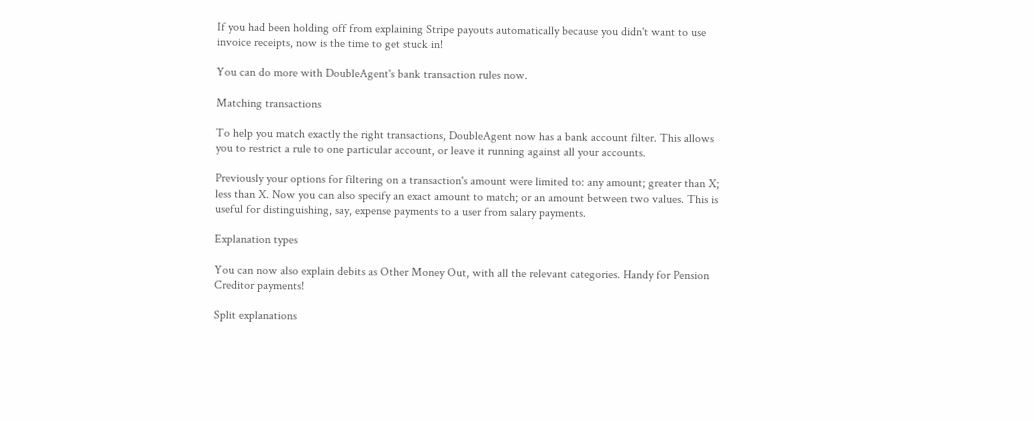If you had been holding off from explaining Stripe payouts automatically because you didn't want to use invoice receipts, now is the time to get stuck in!

You can do more with DoubleAgent's bank transaction rules now.

Matching transactions

To help you match exactly the right transactions, DoubleAgent now has a bank account filter. This allows you to restrict a rule to one particular account, or leave it running against all your accounts.

Previously your options for filtering on a transaction's amount were limited to: any amount; greater than X; less than X. Now you can also specify an exact amount to match; or an amount between two values. This is useful for distinguishing, say, expense payments to a user from salary payments.

Explanation types

You can now also explain debits as Other Money Out, with all the relevant categories. Handy for Pension Creditor payments!

Split explanations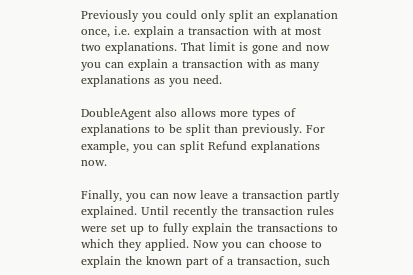Previously you could only split an explanation once, i.e. explain a transaction with at most two explanations. That limit is gone and now you can explain a transaction with as many explanations as you need.

DoubleAgent also allows more types of explanations to be split than previously. For example, you can split Refund explanations now.

Finally, you can now leave a transaction partly explained. Until recently the transaction rules were set up to fully explain the transactions to which they applied. Now you can choose to explain the known part of a transaction, such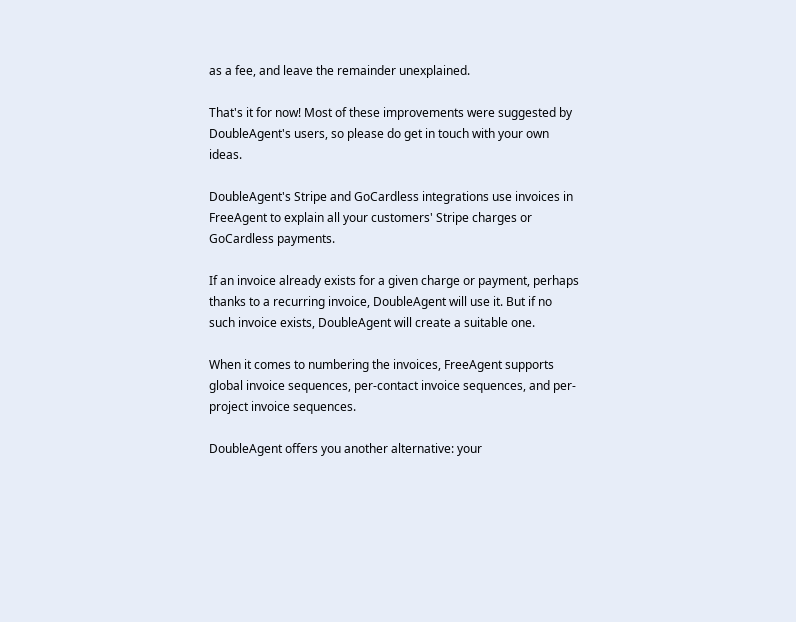as a fee, and leave the remainder unexplained.

That's it for now! Most of these improvements were suggested by DoubleAgent's users, so please do get in touch with your own ideas.

DoubleAgent's Stripe and GoCardless integrations use invoices in FreeAgent to explain all your customers' Stripe charges or GoCardless payments.

If an invoice already exists for a given charge or payment, perhaps thanks to a recurring invoice, DoubleAgent will use it. But if no such invoice exists, DoubleAgent will create a suitable one.

When it comes to numbering the invoices, FreeAgent supports global invoice sequences, per-contact invoice sequences, and per-project invoice sequences.

DoubleAgent offers you another alternative: your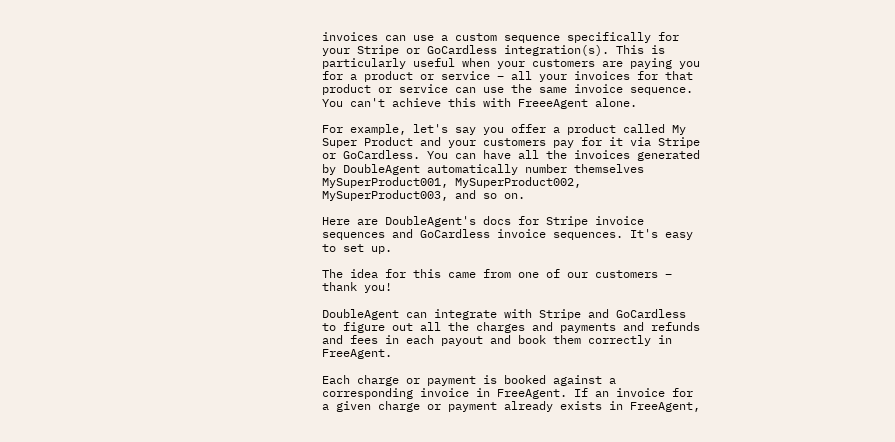invoices can use a custom sequence specifically for your Stripe or GoCardless integration(s). This is particularly useful when your customers are paying you for a product or service – all your invoices for that product or service can use the same invoice sequence. You can't achieve this with FreeeAgent alone.

For example, let's say you offer a product called My Super Product and your customers pay for it via Stripe or GoCardless. You can have all the invoices generated by DoubleAgent automatically number themselves MySuperProduct001, MySuperProduct002, MySuperProduct003, and so on.

Here are DoubleAgent's docs for Stripe invoice sequences and GoCardless invoice sequences. It's easy to set up.

The idea for this came from one of our customers – thank you!

DoubleAgent can integrate with Stripe and GoCardless to figure out all the charges and payments and refunds and fees in each payout and book them correctly in FreeAgent.

Each charge or payment is booked against a corresponding invoice in FreeAgent. If an invoice for a given charge or payment already exists in FreeAgent,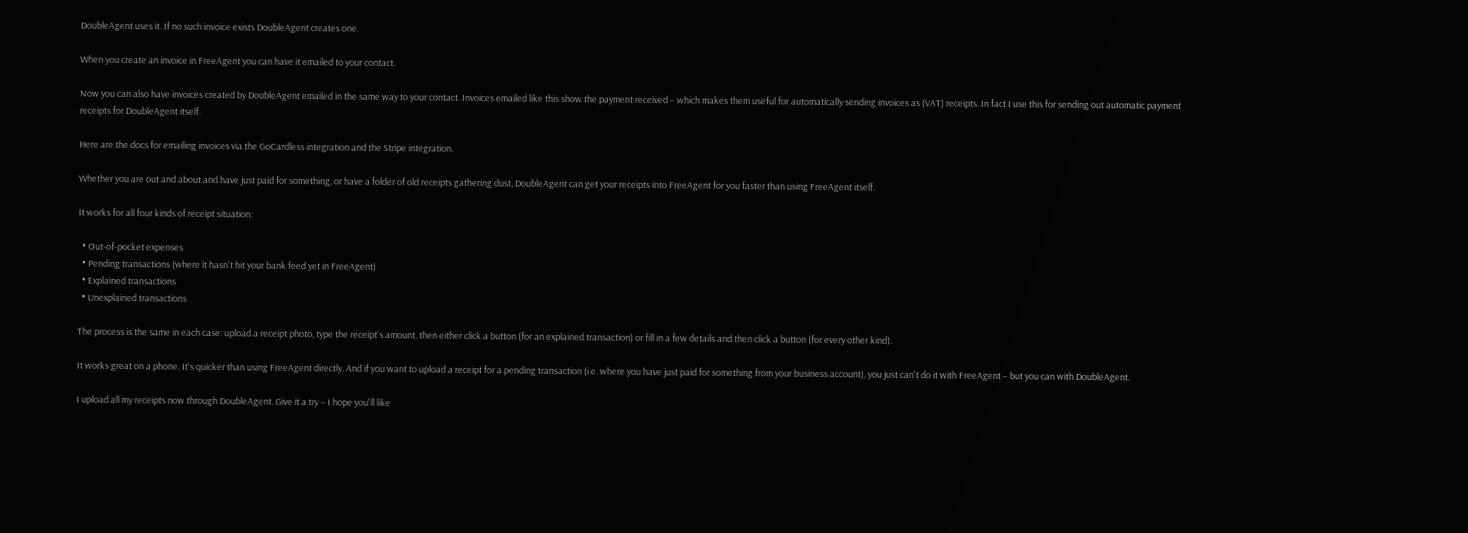DoubleAgent uses it. If no such invoice exists DoubleAgent creates one.

When you create an invoice in FreeAgent you can have it emailed to your contact.

Now you can also have invoices created by DoubleAgent emailed in the same way to your contact. Invoices emailed like this show the payment received – which makes them useful for automatically sending invoices as (VAT) receipts. In fact I use this for sending out automatic payment receipts for DoubleAgent itself.

Here are the docs for emailing invoices via the GoCardless integration and the Stripe integration.

Whether you are out and about and have just paid for something, or have a folder of old receipts gathering dust, DoubleAgent can get your receipts into FreeAgent for you faster than using FreeAgent itself.

It works for all four kinds of receipt situation:

  • Out-of-pocket expenses
  • Pending transactions (where it hasn't hit your bank feed yet in FreeAgent)
  • Explained transactions
  • Unexplained transactions

The process is the same in each case: upload a receipt photo, type the receipt's amount, then either click a button (for an explained transaction) or fill in a few details and then click a button (for every other kind).

It works great on a phone. It's quicker than using FreeAgent directly. And if you want to upload a receipt for a pending transaction (i.e. where you have just paid for something from your business account), you just can't do it with FreeAgent – but you can with DoubleAgent.

I upload all my receipts now through DoubleAgent. Give it a try – I hope you'll like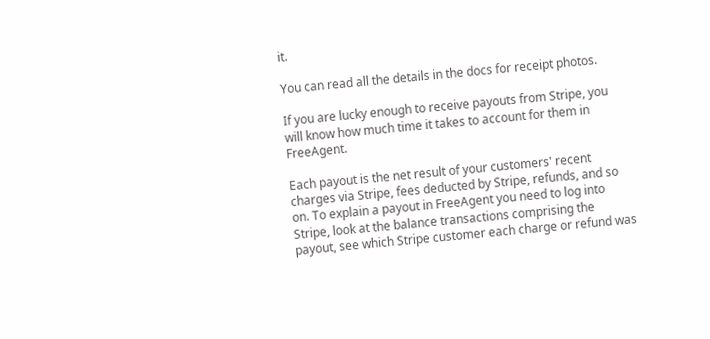it.

You can read all the details in the docs for receipt photos.

If you are lucky enough to receive payouts from Stripe, you will know how much time it takes to account for them in FreeAgent.

Each payout is the net result of your customers' recent charges via Stripe, fees deducted by Stripe, refunds, and so on. To explain a payout in FreeAgent you need to log into Stripe, look at the balance transactions comprising the payout, see which Stripe customer each charge or refund was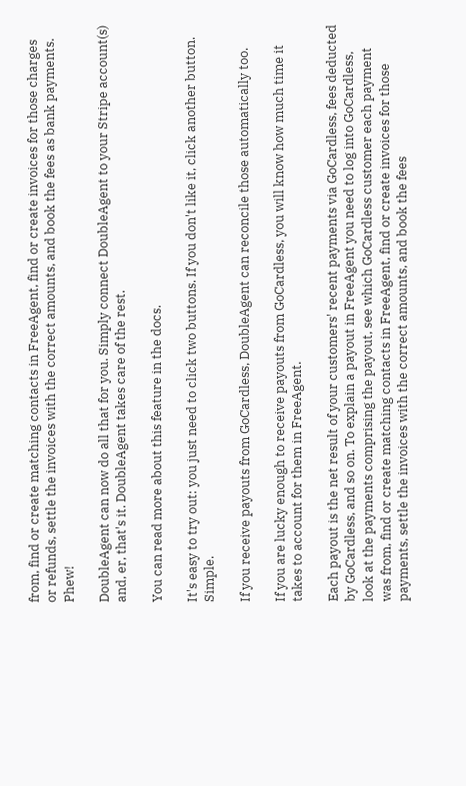from, find or create matching contacts in FreeAgent, find or create invoices for those charges or refunds, settle the invoices with the correct amounts, and book the fees as bank payments. Phew!

DoubleAgent can now do all that for you. Simply connect DoubleAgent to your Stripe account(s) and, er, that's it. DoubleAgent takes care of the rest.

You can read more about this feature in the docs.

It's easy to try out: you just need to click two buttons. If you don't like it, click another button. Simple.

If you receive payouts from GoCardless, DoubleAgent can reconcile those automatically too.

If you are lucky enough to receive payouts from GoCardless, you will know how much time it takes to account for them in FreeAgent.

Each payout is the net result of your customers' recent payments via GoCardless, fees deducted by GoCardless, and so on. To explain a payout in FreeAgent you need to log into GoCardless, look at the payments comprising the payout, see which GoCardless customer each payment was from, find or create matching contacts in FreeAgent, find or create invoices for those payments, settle the invoices with the correct amounts, and book the fees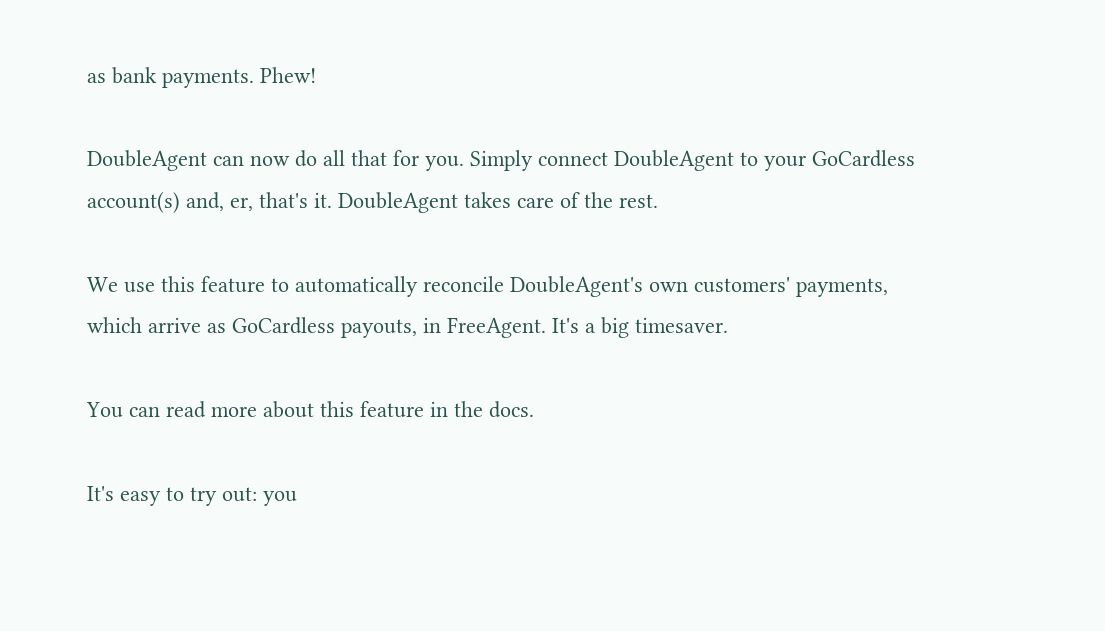as bank payments. Phew!

DoubleAgent can now do all that for you. Simply connect DoubleAgent to your GoCardless account(s) and, er, that's it. DoubleAgent takes care of the rest.

We use this feature to automatically reconcile DoubleAgent's own customers' payments, which arrive as GoCardless payouts, in FreeAgent. It's a big timesaver.

You can read more about this feature in the docs.

It's easy to try out: you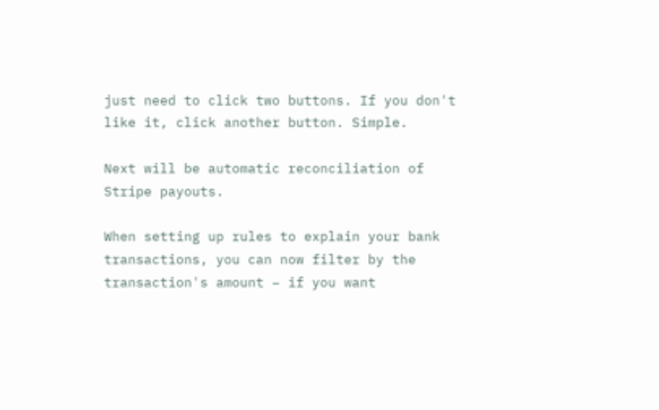just need to click two buttons. If you don't like it, click another button. Simple.

Next will be automatic reconciliation of Stripe payouts.

When setting up rules to explain your bank transactions, you can now filter by the transaction's amount – if you want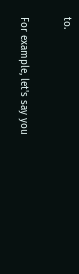to.

For example, let's say you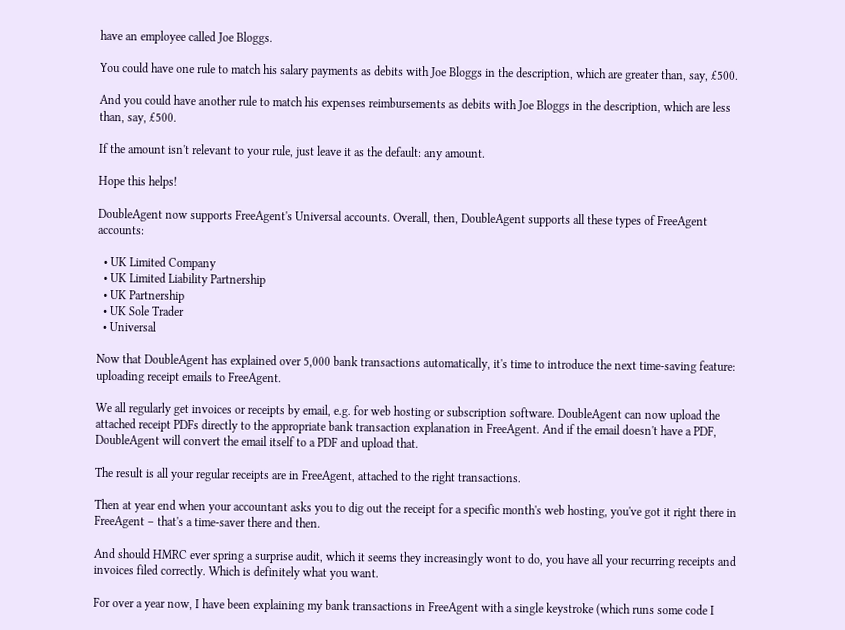have an employee called Joe Bloggs.

You could have one rule to match his salary payments as debits with Joe Bloggs in the description, which are greater than, say, £500.

And you could have another rule to match his expenses reimbursements as debits with Joe Bloggs in the description, which are less than, say, £500.

If the amount isn't relevant to your rule, just leave it as the default: any amount.

Hope this helps!

DoubleAgent now supports FreeAgent's Universal accounts. Overall, then, DoubleAgent supports all these types of FreeAgent accounts:

  • UK Limited Company
  • UK Limited Liability Partnership
  • UK Partnership
  • UK Sole Trader
  • Universal

Now that DoubleAgent has explained over 5,000 bank transactions automatically, it's time to introduce the next time-saving feature: uploading receipt emails to FreeAgent.

We all regularly get invoices or receipts by email, e.g. for web hosting or subscription software. DoubleAgent can now upload the attached receipt PDFs directly to the appropriate bank transaction explanation in FreeAgent. And if the email doesn't have a PDF, DoubleAgent will convert the email itself to a PDF and upload that.

The result is all your regular receipts are in FreeAgent, attached to the right transactions.

Then at year end when your accountant asks you to dig out the receipt for a specific month's web hosting, you've got it right there in FreeAgent – that's a time-saver there and then.

And should HMRC ever spring a surprise audit, which it seems they increasingly wont to do, you have all your recurring receipts and invoices filed correctly. Which is definitely what you want.

For over a year now, I have been explaining my bank transactions in FreeAgent with a single keystroke (which runs some code I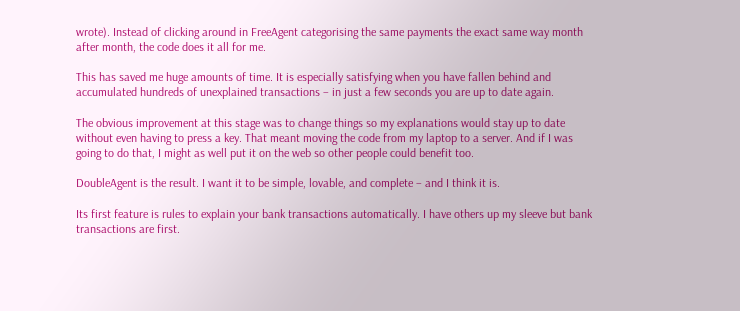wrote). Instead of clicking around in FreeAgent categorising the same payments the exact same way month after month, the code does it all for me.

This has saved me huge amounts of time. It is especially satisfying when you have fallen behind and accumulated hundreds of unexplained transactions – in just a few seconds you are up to date again.

The obvious improvement at this stage was to change things so my explanations would stay up to date without even having to press a key. That meant moving the code from my laptop to a server. And if I was going to do that, I might as well put it on the web so other people could benefit too.

DoubleAgent is the result. I want it to be simple, lovable, and complete – and I think it is.

Its first feature is rules to explain your bank transactions automatically. I have others up my sleeve but bank transactions are first.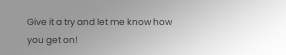Give it a try and let me know how you get on!